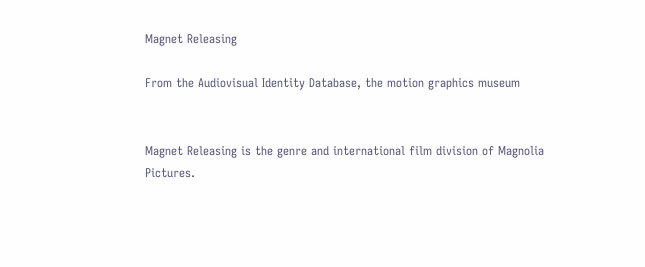Magnet Releasing

From the Audiovisual Identity Database, the motion graphics museum


Magnet Releasing is the genre and international film division of Magnolia Pictures.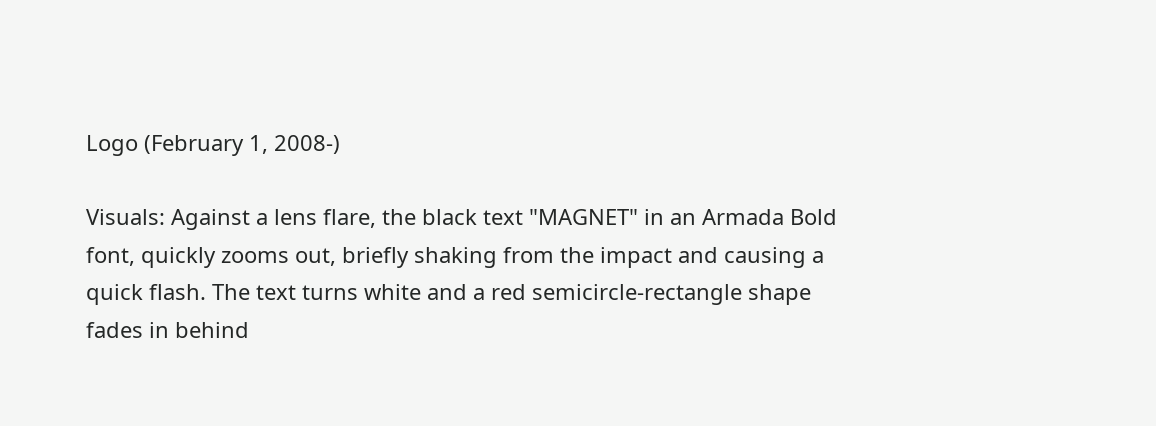Logo (February 1, 2008-)

Visuals: Against a lens flare, the black text "MAGNET" in an Armada Bold font, quickly zooms out, briefly shaking from the impact and causing a quick flash. The text turns white and a red semicircle-rectangle shape fades in behind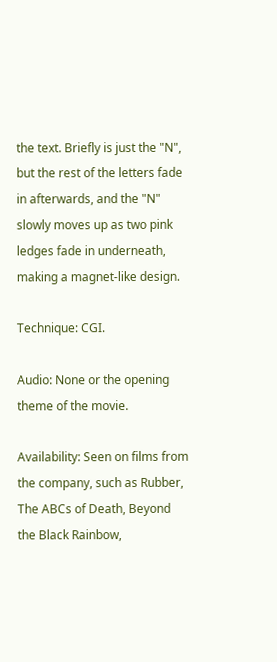the text. Briefly is just the "N", but the rest of the letters fade in afterwards, and the "N" slowly moves up as two pink ledges fade in underneath, making a magnet-like design.

Technique: CGI.

Audio: None or the opening theme of the movie.

Availability: Seen on films from the company, such as Rubber, The ABCs of Death, Beyond the Black Rainbow,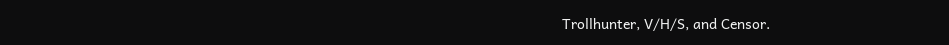Trollhunter, V/H/S, and Censor.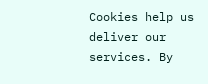Cookies help us deliver our services. By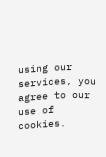using our services, you agree to our use of cookies.